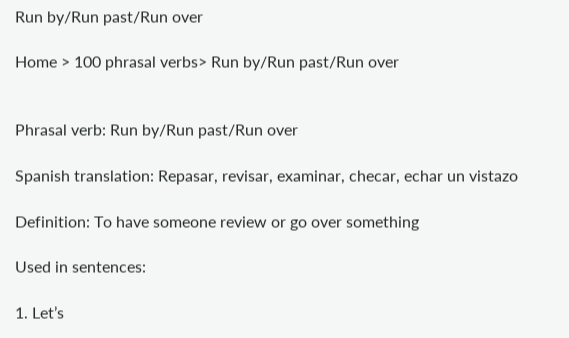Run by/Run past/Run over

Home > 100 phrasal verbs> Run by/Run past/Run over


Phrasal verb: Run by/Run past/Run over

Spanish translation: Repasar, revisar, examinar, checar, echar un vistazo

Definition: To have someone review or go over something

Used in sentences:

1. Let’s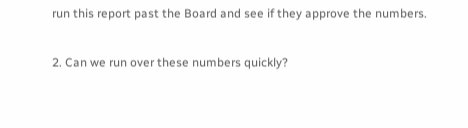run this report past the Board and see if they approve the numbers.

2. Can we run over these numbers quickly?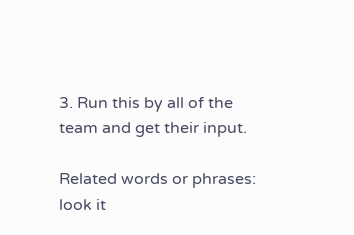3. Run this by all of the team and get their input.

Related words or phrases: look it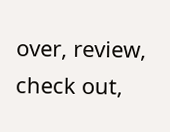over, review, check out,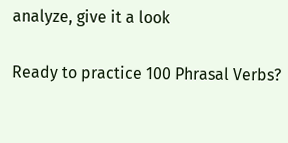analyze, give it a look

Ready to practice 100 Phrasal Verbs?